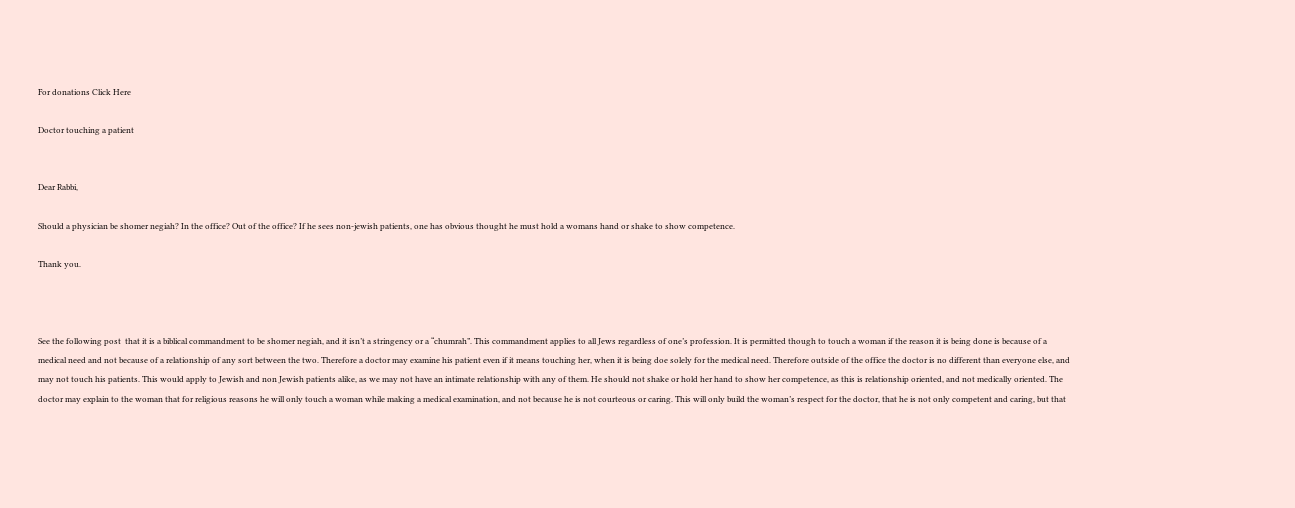For donations Click Here

Doctor touching a patient


Dear Rabbi,

Should a physician be shomer negiah? In the office? Out of the office? If he sees non-jewish patients, one has obvious thought he must hold a womans hand or shake to show competence.

Thank you.



See the following post  that it is a biblical commandment to be shomer negiah, and it isn’t a stringency or a “chumrah”. This commandment applies to all Jews regardless of one’s profession. It is permitted though to touch a woman if the reason it is being done is because of a medical need and not because of a relationship of any sort between the two. Therefore a doctor may examine his patient even if it means touching her, when it is being doe solely for the medical need. Therefore outside of the office the doctor is no different than everyone else, and may not touch his patients. This would apply to Jewish and non Jewish patients alike, as we may not have an intimate relationship with any of them. He should not shake or hold her hand to show her competence, as this is relationship oriented, and not medically oriented. The doctor may explain to the woman that for religious reasons he will only touch a woman while making a medical examination, and not because he is not courteous or caring. This will only build the woman’s respect for the doctor, that he is not only competent and caring, but that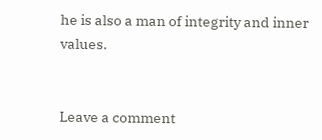he is also a man of integrity and inner values.


Leave a comment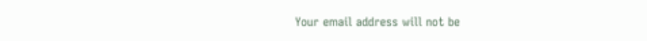Your email address will not be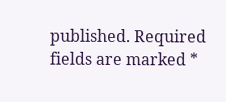published. Required fields are marked *